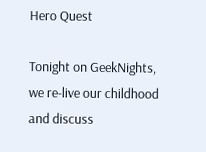Hero Quest

Tonight on GeekNights, we re-live our childhood and discuss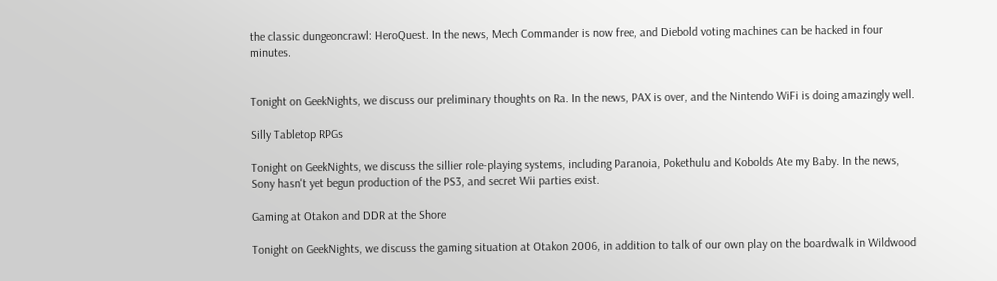the classic dungeoncrawl: HeroQuest. In the news, Mech Commander is now free, and Diebold voting machines can be hacked in four minutes.


Tonight on GeekNights, we discuss our preliminary thoughts on Ra. In the news, PAX is over, and the Nintendo WiFi is doing amazingly well.

Silly Tabletop RPGs

Tonight on GeekNights, we discuss the sillier role-playing systems, including Paranoia, Pokethulu and Kobolds Ate my Baby. In the news, Sony hasn't yet begun production of the PS3, and secret Wii parties exist.

Gaming at Otakon and DDR at the Shore

Tonight on GeekNights, we discuss the gaming situation at Otakon 2006, in addition to talk of our own play on the boardwalk in Wildwood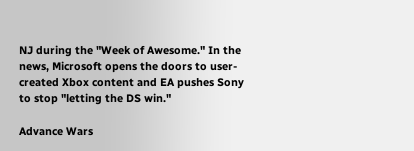NJ during the "Week of Awesome." In the news, Microsoft opens the doors to user-created Xbox content and EA pushes Sony to stop "letting the DS win."

Advance Wars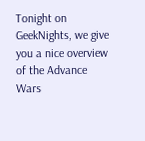Tonight on GeekNights, we give you a nice overview of the Advance Wars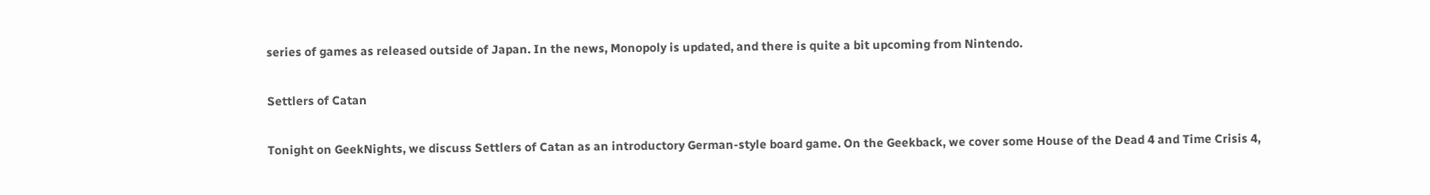series of games as released outside of Japan. In the news, Monopoly is updated, and there is quite a bit upcoming from Nintendo.

Settlers of Catan

Tonight on GeekNights, we discuss Settlers of Catan as an introductory German-style board game. On the Geekback, we cover some House of the Dead 4 and Time Crisis 4,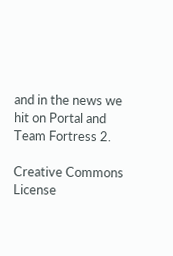and in the news we hit on Portal and Team Fortress 2.

Creative Commons License